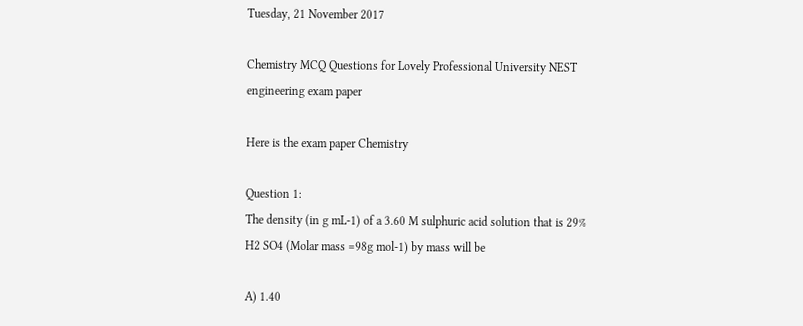Tuesday, 21 November 2017

Chemistry MCQ Questions for Lovely Professional University NEST engineering exam paper

Here is the exam paper Chemistry

Question 1:
The density (in g mL-1) of a 3.60 M sulphuric acid solution that is 29% H2 SO4 (Molar mass =98g mol-1) by mass will be

A) 1.40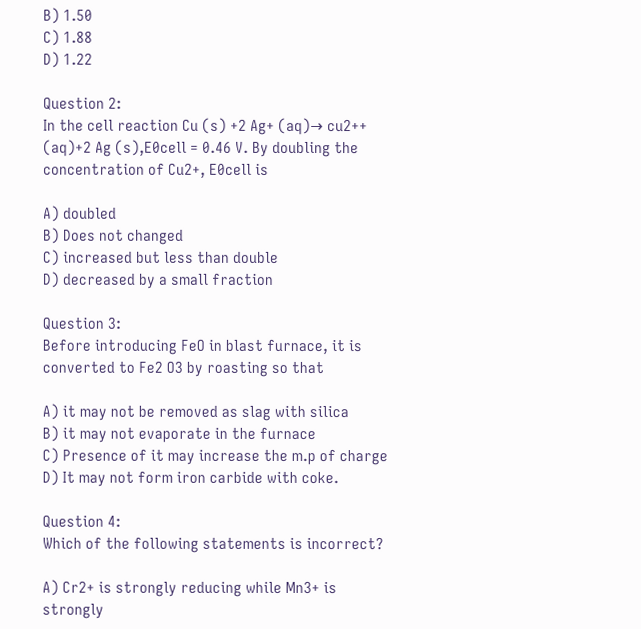B) 1.50
C) 1.88
D) 1.22

Question 2:
In the cell reaction Cu (s) +2 Ag+ (aq)→ cu2++ (aq)+2 Ag (s),E0cell = 0.46 V. By doubling the concentration of Cu2+, E0cell is

A) doubled
B) Does not changed
C) increased but less than double
D) decreased by a small fraction

Question 3:
Before introducing FeO in blast furnace, it is converted to Fe2 O3 by roasting so that

A) it may not be removed as slag with silica
B) it may not evaporate in the furnace
C) Presence of it may increase the m.p of charge
D) It may not form iron carbide with coke.

Question 4:
Which of the following statements is incorrect?

A) Cr2+ is strongly reducing while Mn3+ is strongly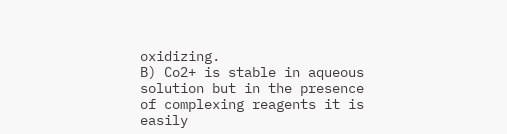oxidizing.
B) Co2+ is stable in aqueous solution but in the presence of complexing reagents it is easily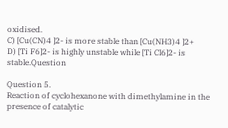oxidised.
C) [Cu(CN)4 ]2- is more stable than [Cu(NH3)4 ]2+
D) [Ti F6]2- is highly unstable while [Ti Cl6]2- is stable.Question

Question 5.
Reaction of cyclohexanone with dimethylamine in the presence of catalytic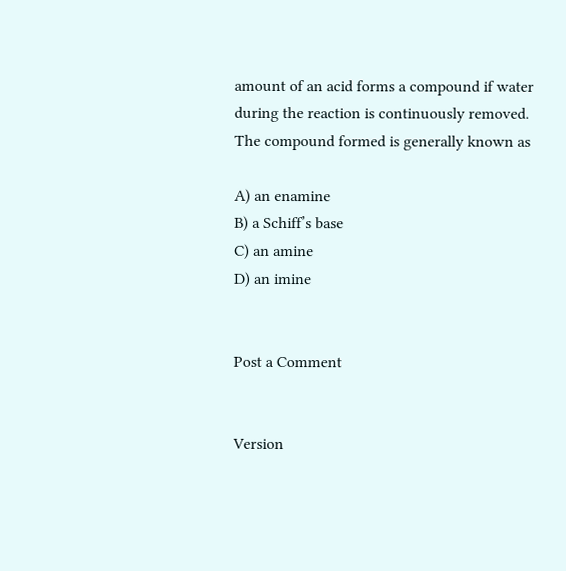amount of an acid forms a compound if water during the reaction is continuously removed. The compound formed is generally known as

A) an enamine
B) a Schiff’s base
C) an amine
D) an imine


Post a Comment


Version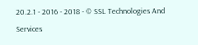20.2.1 - 2016 - 2018 - © SSL Technologies And Services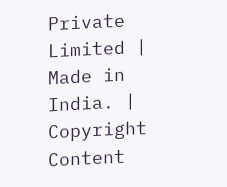Private Limited | Made in India. | Copyright Content